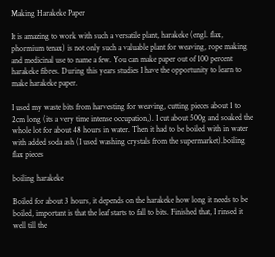Making Harakeke Paper

It is amazing to work with such a versatile plant, harakeke (engl. flax, phormium tenax) is not only such a valuable plant for weaving, rope making and medicinal use to name a few. You can make paper out of 100 percent harakeke fibres. During this years studies I have the opportunity to learn to make harakeke paper.

I used my waste bits from harvesting for weaving, cutting pieces about 1 to 2cm long (its a very time intense occupation,). I cut about 500g and soaked the whole lot for about 48 hours in water. Then it had to be boiled with in water with added soda ash (I used washing crystals from the supermarket).boiling flax pieces

boiling harakeke

Boiled for about 3 hours, it depends on the harakeke how long it needs to be boiled, important is that the leaf starts to fall to bits. Finished that, I rinsed it well till the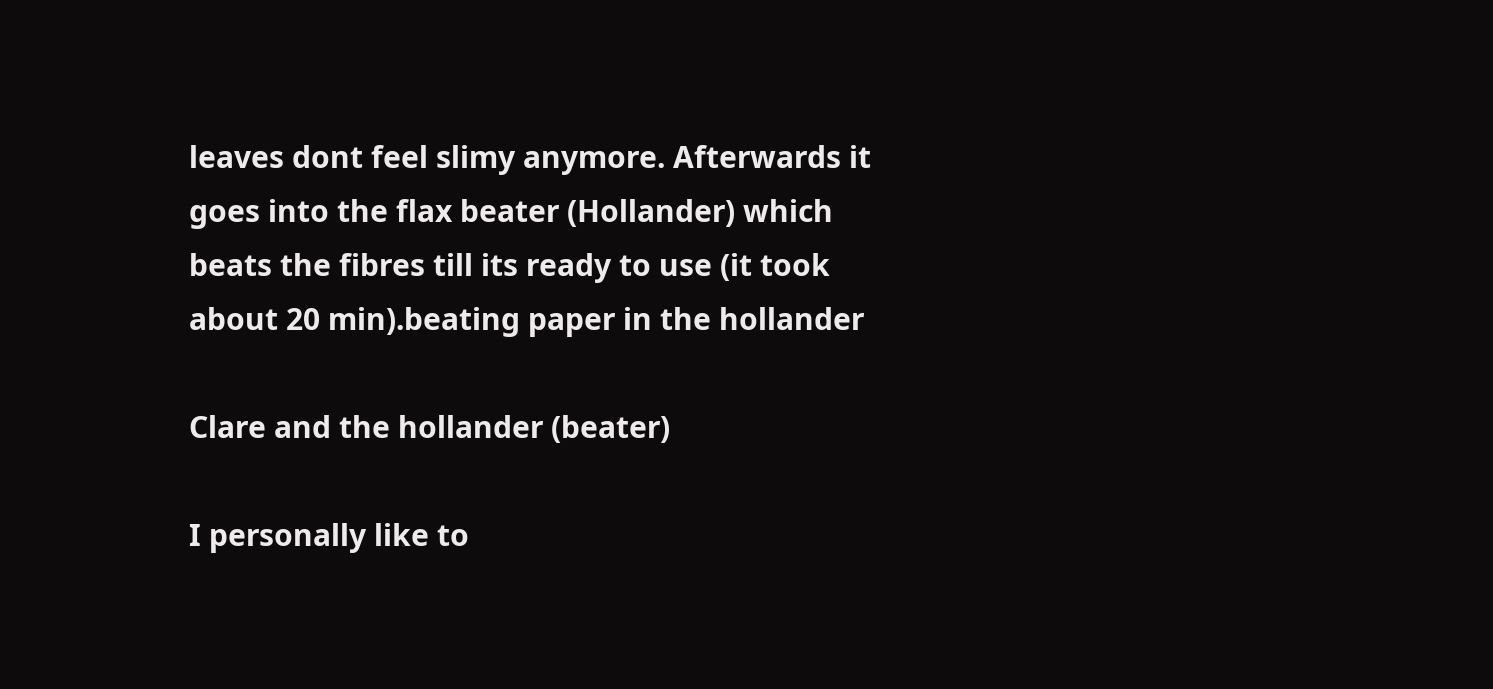leaves dont feel slimy anymore. Afterwards it goes into the flax beater (Hollander) which beats the fibres till its ready to use (it took about 20 min).beating paper in the hollander

Clare and the hollander (beater)

I personally like to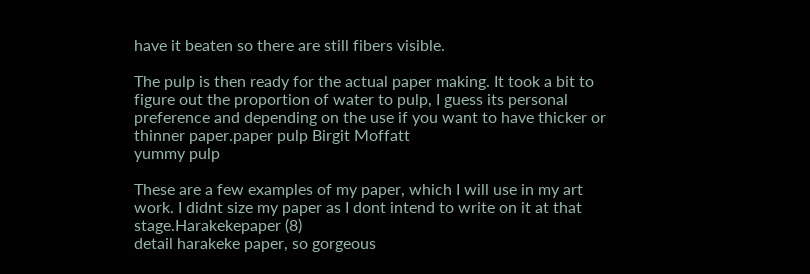have it beaten so there are still fibers visible.

The pulp is then ready for the actual paper making. It took a bit to figure out the proportion of water to pulp, I guess its personal preference and depending on the use if you want to have thicker or thinner paper.paper pulp Birgit Moffatt
yummy pulp

These are a few examples of my paper, which I will use in my art work. I didnt size my paper as I dont intend to write on it at that stage.Harakekepaper (8)
detail harakeke paper, so gorgeous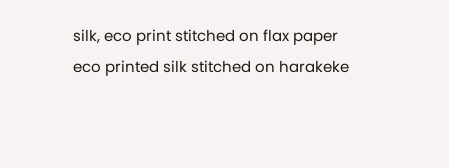silk, eco print stitched on flax paper
eco printed silk stitched on harakeke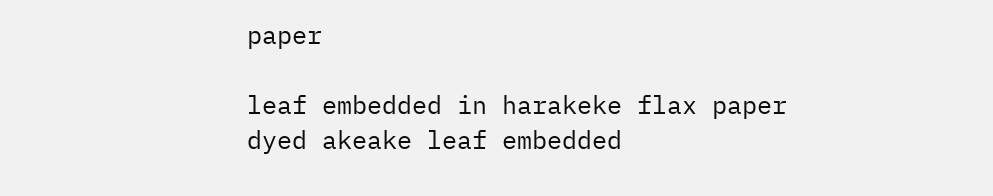paper

leaf embedded in harakeke flax paper
dyed akeake leaf embedded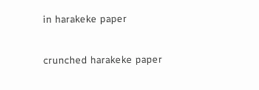in harakeke paper

crunched harakeke paper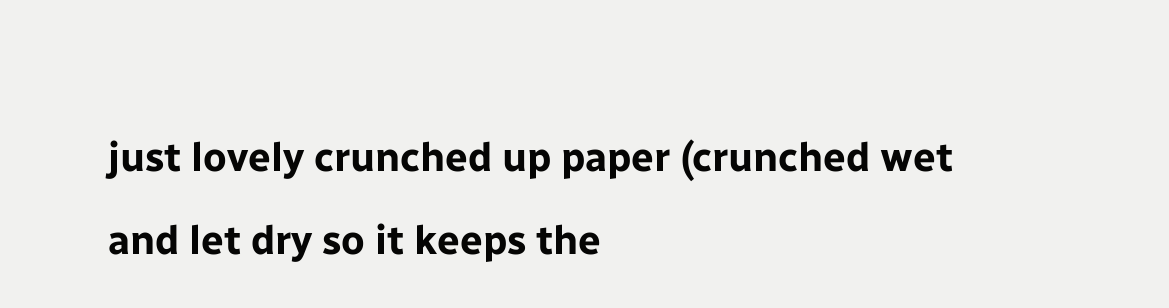just lovely crunched up paper (crunched wet and let dry so it keeps the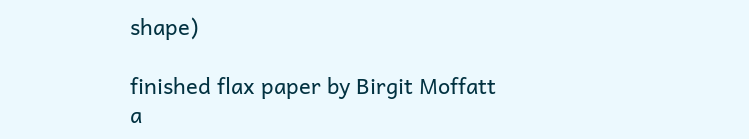shape)

finished flax paper by Birgit Moffatt
a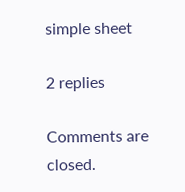simple sheet

2 replies

Comments are closed.